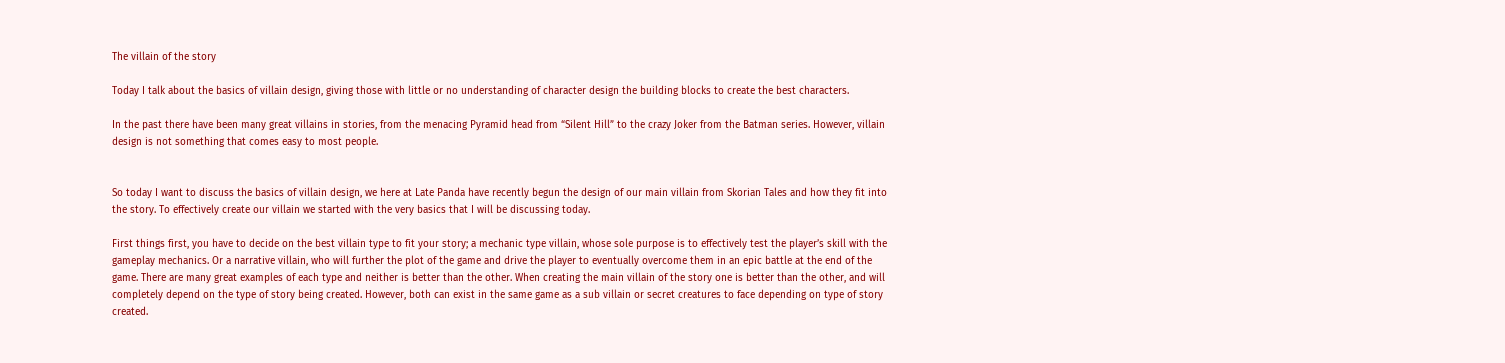The villain of the story

Today I talk about the basics of villain design, giving those with little or no understanding of character design the building blocks to create the best characters.

In the past there have been many great villains in stories, from the menacing Pyramid head from “Silent Hill” to the crazy Joker from the Batman series. However, villain design is not something that comes easy to most people.


So today I want to discuss the basics of villain design, we here at Late Panda have recently begun the design of our main villain from Skorian Tales and how they fit into the story. To effectively create our villain we started with the very basics that I will be discussing today.

First things first, you have to decide on the best villain type to fit your story; a mechanic type villain, whose sole purpose is to effectively test the player’s skill with the gameplay mechanics. Or a narrative villain, who will further the plot of the game and drive the player to eventually overcome them in an epic battle at the end of the game. There are many great examples of each type and neither is better than the other. When creating the main villain of the story one is better than the other, and will completely depend on the type of story being created. However, both can exist in the same game as a sub villain or secret creatures to face depending on type of story created.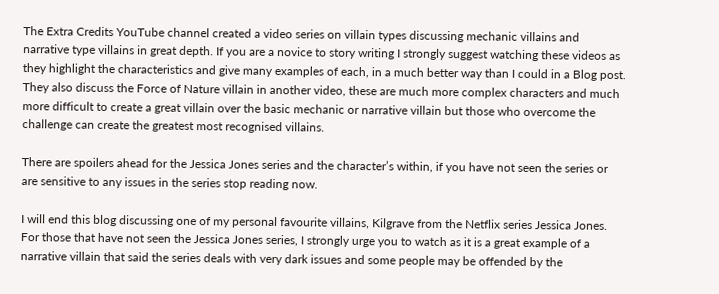The Extra Credits YouTube channel created a video series on villain types discussing mechanic villains and narrative type villains in great depth. If you are a novice to story writing I strongly suggest watching these videos as they highlight the characteristics and give many examples of each, in a much better way than I could in a Blog post. They also discuss the Force of Nature villain in another video, these are much more complex characters and much more difficult to create a great villain over the basic mechanic or narrative villain but those who overcome the challenge can create the greatest most recognised villains.

There are spoilers ahead for the Jessica Jones series and the character’s within, if you have not seen the series or are sensitive to any issues in the series stop reading now.

I will end this blog discussing one of my personal favourite villains, Kilgrave from the Netflix series Jessica Jones. For those that have not seen the Jessica Jones series, I strongly urge you to watch as it is a great example of a narrative villain that said the series deals with very dark issues and some people may be offended by the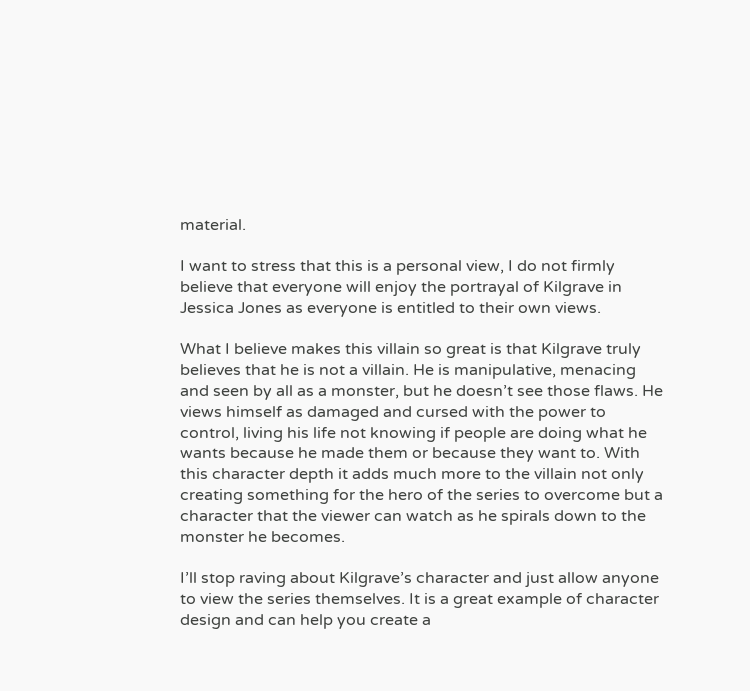material.

I want to stress that this is a personal view, I do not firmly believe that everyone will enjoy the portrayal of Kilgrave in Jessica Jones as everyone is entitled to their own views.

What I believe makes this villain so great is that Kilgrave truly believes that he is not a villain. He is manipulative, menacing and seen by all as a monster, but he doesn’t see those flaws. He views himself as damaged and cursed with the power to control, living his life not knowing if people are doing what he wants because he made them or because they want to. With this character depth it adds much more to the villain not only creating something for the hero of the series to overcome but a character that the viewer can watch as he spirals down to the monster he becomes.

I’ll stop raving about Kilgrave’s character and just allow anyone to view the series themselves. It is a great example of character design and can help you create a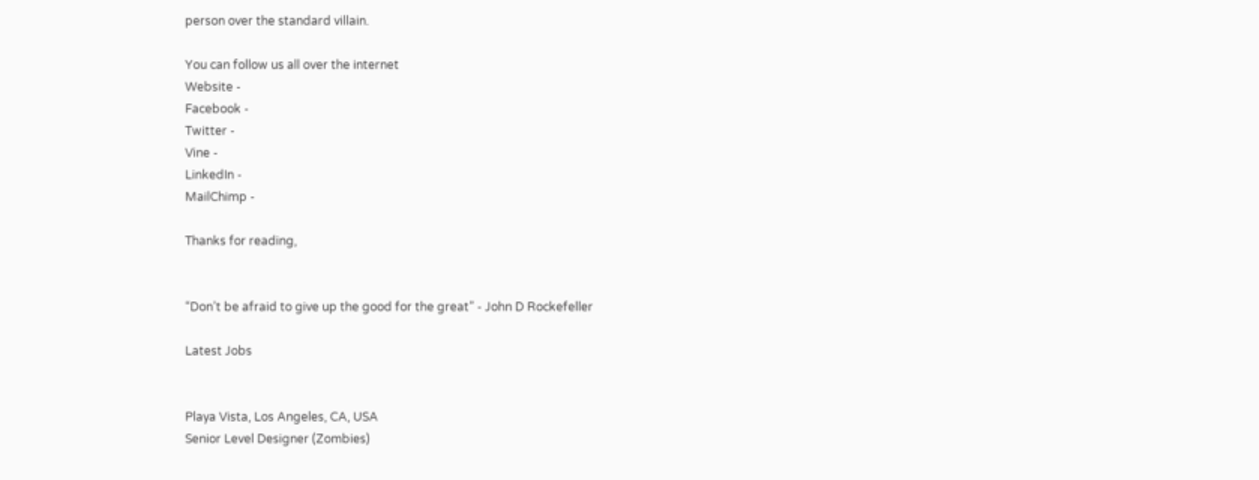person over the standard villain.

You can follow us all over the internet
Website -
Facebook -
Twitter -
Vine -
LinkedIn -
MailChimp -

Thanks for reading,


“Don’t be afraid to give up the good for the great” - John D Rockefeller

Latest Jobs


Playa Vista, Los Angeles, CA, USA
Senior Level Designer (Zombies)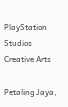PlayStation Studios Creative Arts

Petaling Jaya,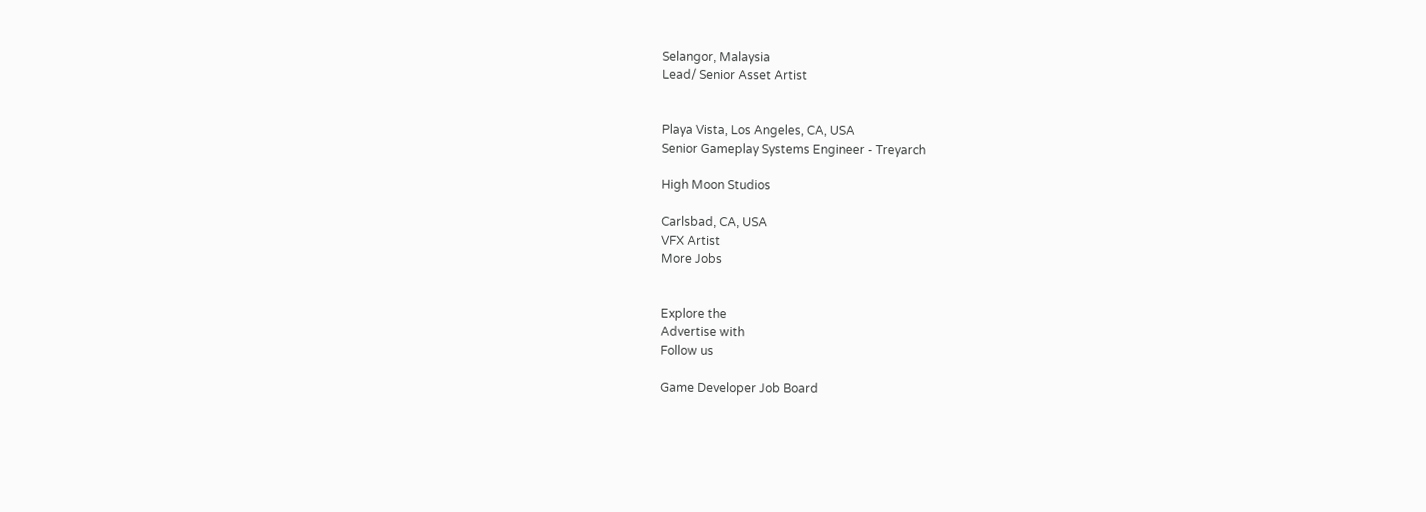Selangor, Malaysia
Lead/ Senior Asset Artist


Playa Vista, Los Angeles, CA, USA
Senior Gameplay Systems Engineer - Treyarch

High Moon Studios

Carlsbad, CA, USA
VFX Artist
More Jobs


Explore the
Advertise with
Follow us

Game Developer Job Board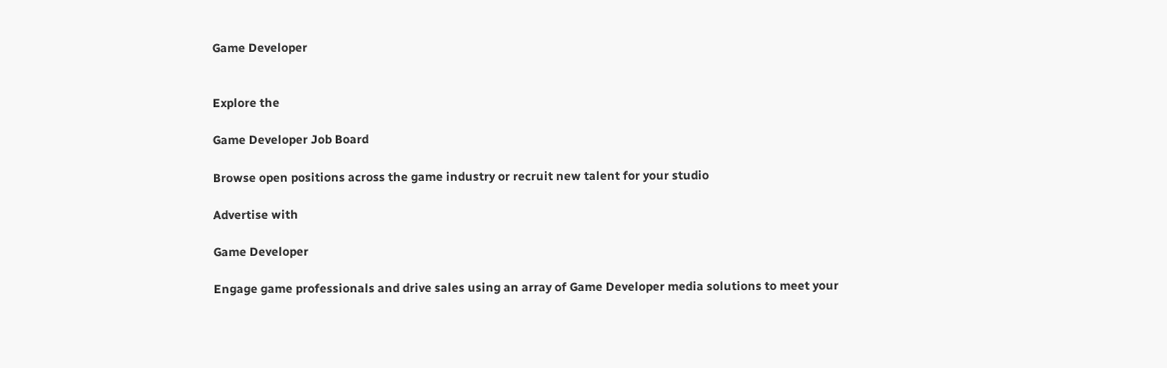Game Developer


Explore the

Game Developer Job Board

Browse open positions across the game industry or recruit new talent for your studio

Advertise with

Game Developer

Engage game professionals and drive sales using an array of Game Developer media solutions to meet your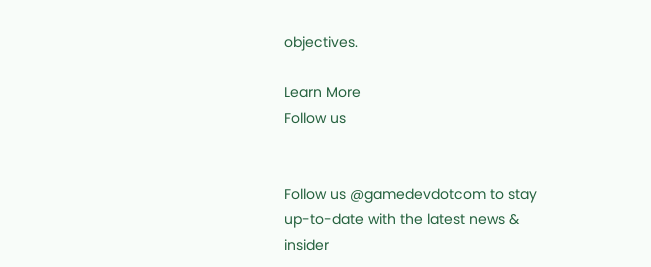objectives.

Learn More
Follow us


Follow us @gamedevdotcom to stay up-to-date with the latest news & insider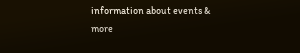information about events & more